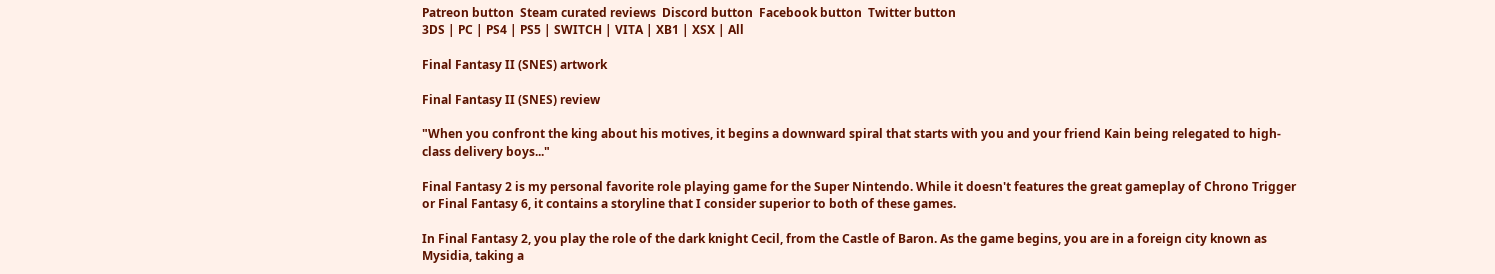Patreon button  Steam curated reviews  Discord button  Facebook button  Twitter button
3DS | PC | PS4 | PS5 | SWITCH | VITA | XB1 | XSX | All

Final Fantasy II (SNES) artwork

Final Fantasy II (SNES) review

"When you confront the king about his motives, it begins a downward spiral that starts with you and your friend Kain being relegated to high-class delivery boys..."

Final Fantasy 2 is my personal favorite role playing game for the Super Nintendo. While it doesn't features the great gameplay of Chrono Trigger or Final Fantasy 6, it contains a storyline that I consider superior to both of these games.

In Final Fantasy 2, you play the role of the dark knight Cecil, from the Castle of Baron. As the game begins, you are in a foreign city known as Mysidia, taking a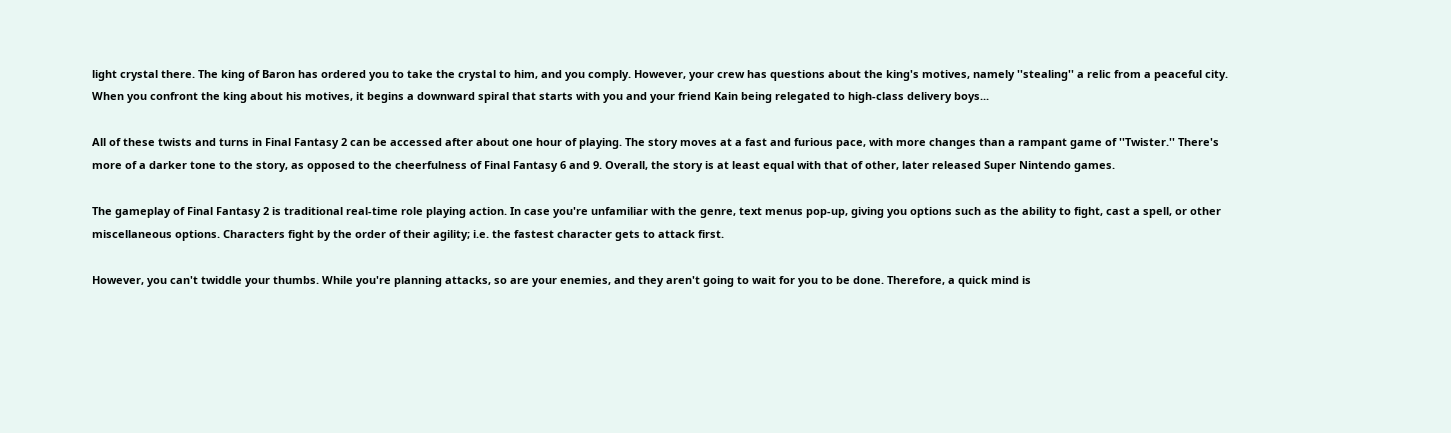light crystal there. The king of Baron has ordered you to take the crystal to him, and you comply. However, your crew has questions about the king's motives, namely ''stealing'' a relic from a peaceful city. When you confront the king about his motives, it begins a downward spiral that starts with you and your friend Kain being relegated to high-class delivery boys...

All of these twists and turns in Final Fantasy 2 can be accessed after about one hour of playing. The story moves at a fast and furious pace, with more changes than a rampant game of ''Twister.'' There's more of a darker tone to the story, as opposed to the cheerfulness of Final Fantasy 6 and 9. Overall, the story is at least equal with that of other, later released Super Nintendo games.

The gameplay of Final Fantasy 2 is traditional real-time role playing action. In case you're unfamiliar with the genre, text menus pop-up, giving you options such as the ability to fight, cast a spell, or other miscellaneous options. Characters fight by the order of their agility; i.e. the fastest character gets to attack first.

However, you can't twiddle your thumbs. While you're planning attacks, so are your enemies, and they aren't going to wait for you to be done. Therefore, a quick mind is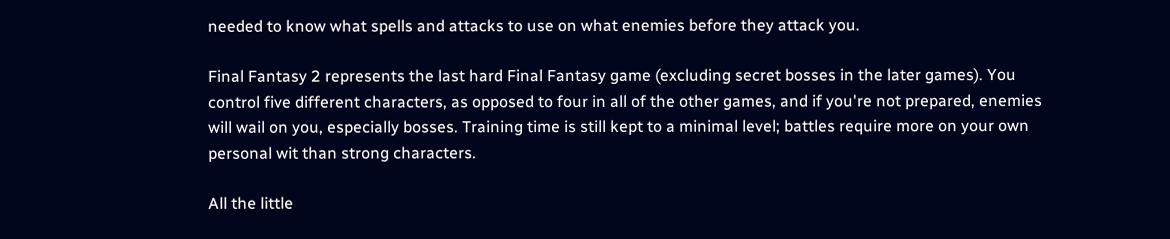needed to know what spells and attacks to use on what enemies before they attack you.

Final Fantasy 2 represents the last hard Final Fantasy game (excluding secret bosses in the later games). You control five different characters, as opposed to four in all of the other games, and if you're not prepared, enemies will wail on you, especially bosses. Training time is still kept to a minimal level; battles require more on your own personal wit than strong characters.

All the little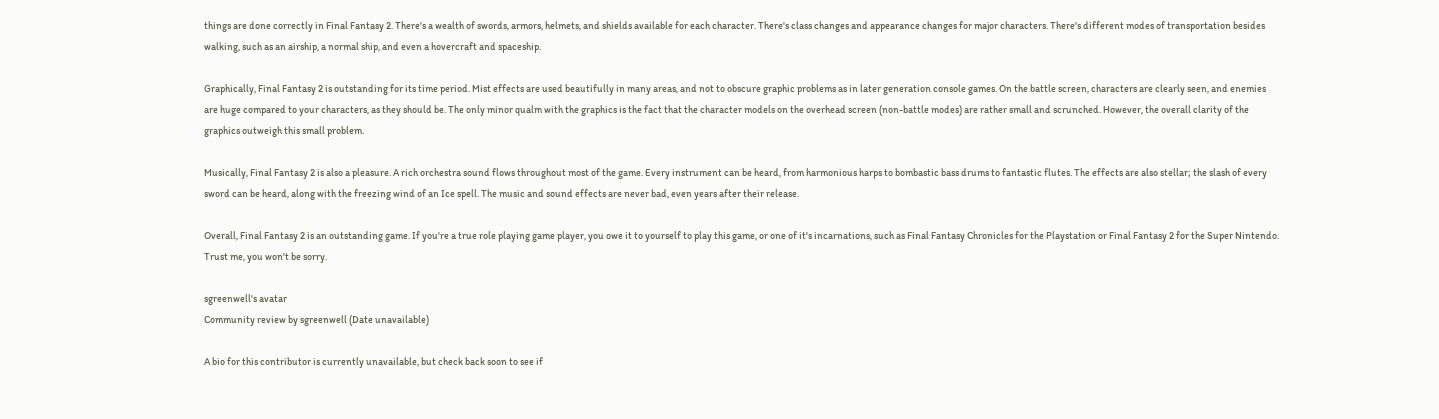things are done correctly in Final Fantasy 2. There's a wealth of swords, armors, helmets, and shields available for each character. There's class changes and appearance changes for major characters. There's different modes of transportation besides walking, such as an airship, a normal ship, and even a hovercraft and spaceship.

Graphically, Final Fantasy 2 is outstanding for its time period. Mist effects are used beautifully in many areas, and not to obscure graphic problems as in later generation console games. On the battle screen, characters are clearly seen, and enemies are huge compared to your characters, as they should be. The only minor qualm with the graphics is the fact that the character models on the overhead screen (non-battle modes) are rather small and scrunched. However, the overall clarity of the graphics outweigh this small problem.

Musically, Final Fantasy 2 is also a pleasure. A rich orchestra sound flows throughout most of the game. Every instrument can be heard, from harmonious harps to bombastic bass drums to fantastic flutes. The effects are also stellar; the slash of every sword can be heard, along with the freezing wind of an Ice spell. The music and sound effects are never bad, even years after their release.

Overall, Final Fantasy 2 is an outstanding game. If you're a true role playing game player, you owe it to yourself to play this game, or one of it's incarnations, such as Final Fantasy Chronicles for the Playstation or Final Fantasy 2 for the Super Nintendo. Trust me, you won't be sorry.

sgreenwell's avatar
Community review by sgreenwell (Date unavailable)

A bio for this contributor is currently unavailable, but check back soon to see if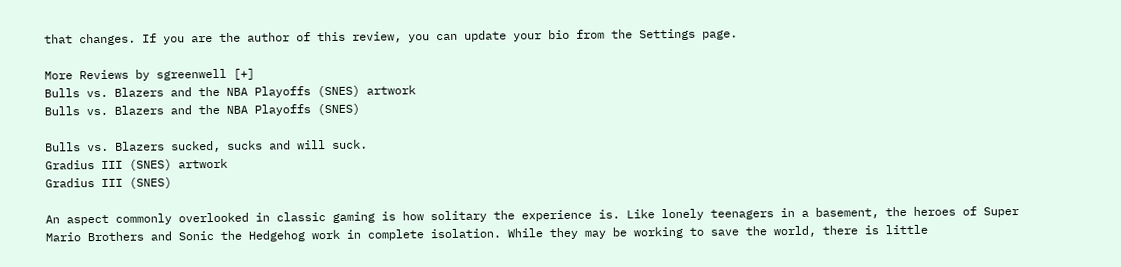that changes. If you are the author of this review, you can update your bio from the Settings page.

More Reviews by sgreenwell [+]
Bulls vs. Blazers and the NBA Playoffs (SNES) artwork
Bulls vs. Blazers and the NBA Playoffs (SNES)

Bulls vs. Blazers sucked, sucks and will suck.
Gradius III (SNES) artwork
Gradius III (SNES)

An aspect commonly overlooked in classic gaming is how solitary the experience is. Like lonely teenagers in a basement, the heroes of Super Mario Brothers and Sonic the Hedgehog work in complete isolation. While they may be working to save the world, there is little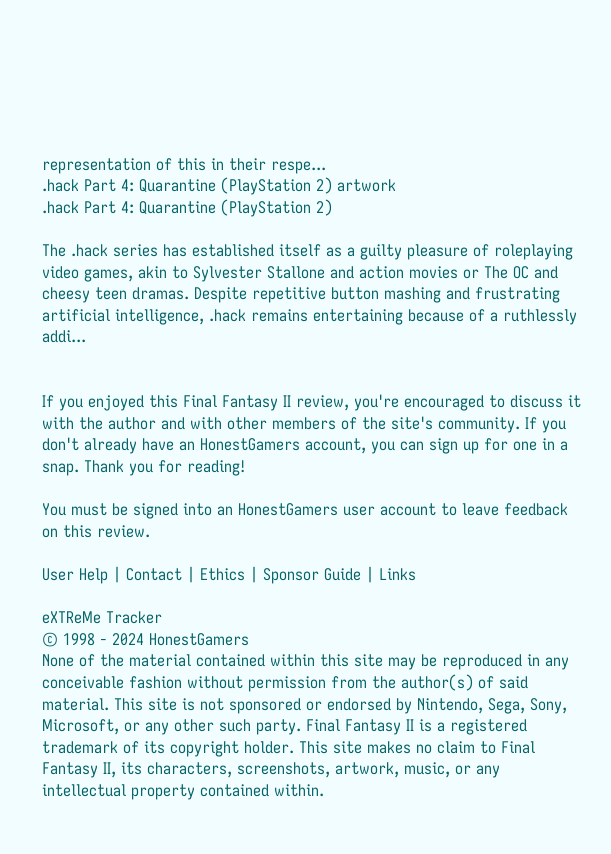representation of this in their respe...
.hack Part 4: Quarantine (PlayStation 2) artwork
.hack Part 4: Quarantine (PlayStation 2)

The .hack series has established itself as a guilty pleasure of roleplaying video games, akin to Sylvester Stallone and action movies or The OC and cheesy teen dramas. Despite repetitive button mashing and frustrating artificial intelligence, .hack remains entertaining because of a ruthlessly addi...


If you enjoyed this Final Fantasy II review, you're encouraged to discuss it with the author and with other members of the site's community. If you don't already have an HonestGamers account, you can sign up for one in a snap. Thank you for reading!

You must be signed into an HonestGamers user account to leave feedback on this review.

User Help | Contact | Ethics | Sponsor Guide | Links

eXTReMe Tracker
© 1998 - 2024 HonestGamers
None of the material contained within this site may be reproduced in any conceivable fashion without permission from the author(s) of said material. This site is not sponsored or endorsed by Nintendo, Sega, Sony, Microsoft, or any other such party. Final Fantasy II is a registered trademark of its copyright holder. This site makes no claim to Final Fantasy II, its characters, screenshots, artwork, music, or any intellectual property contained within.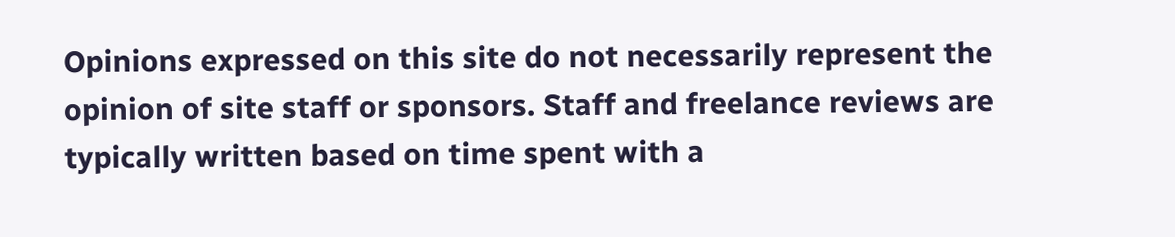Opinions expressed on this site do not necessarily represent the opinion of site staff or sponsors. Staff and freelance reviews are typically written based on time spent with a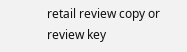retail review copy or review key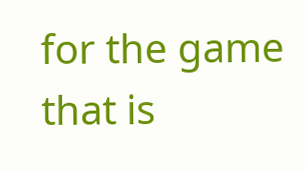for the game that is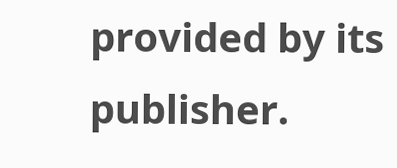provided by its publisher.